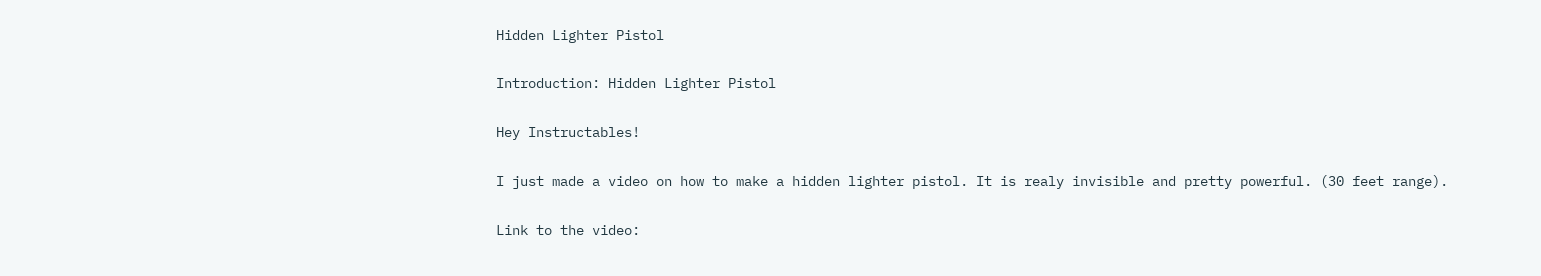Hidden Lighter Pistol

Introduction: Hidden Lighter Pistol

Hey Instructables!

I just made a video on how to make a hidden lighter pistol. It is realy invisible and pretty powerful. (30 feet range).

Link to the video: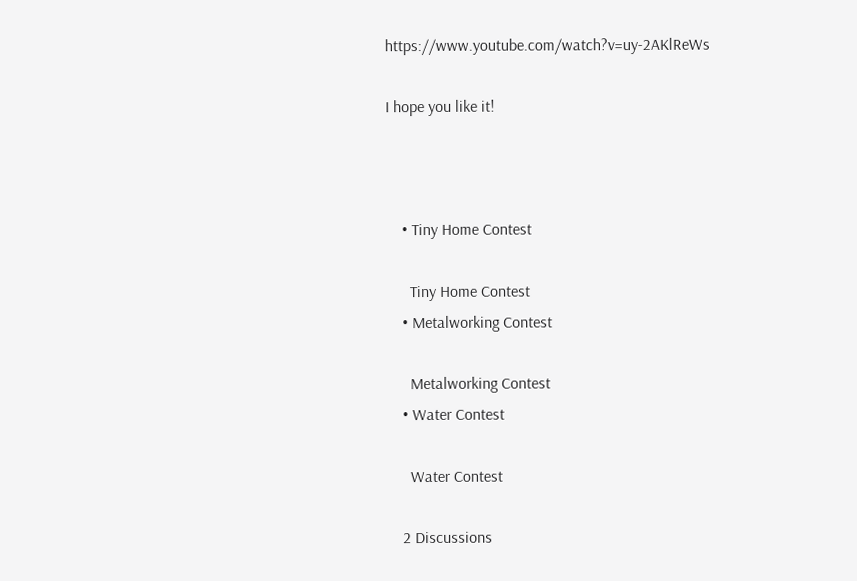https://www.youtube.com/watch?v=uy-2AKlReWs

I hope you like it!



    • Tiny Home Contest

      Tiny Home Contest
    • Metalworking Contest

      Metalworking Contest
    • Water Contest

      Water Contest

    2 Discussions